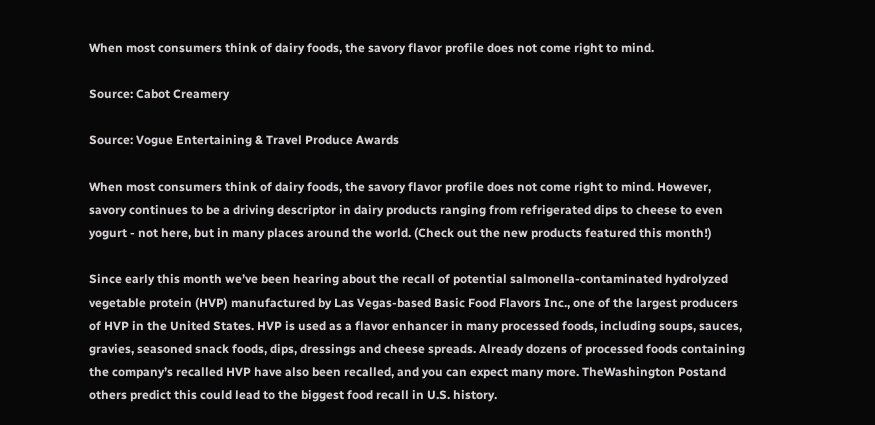When most consumers think of dairy foods, the savory flavor profile does not come right to mind.

Source: Cabot Creamery

Source: Vogue Entertaining & Travel Produce Awards

When most consumers think of dairy foods, the savory flavor profile does not come right to mind. However, savory continues to be a driving descriptor in dairy products ranging from refrigerated dips to cheese to even yogurt - not here, but in many places around the world. (Check out the new products featured this month!)

Since early this month we’ve been hearing about the recall of potential salmonella-contaminated hydrolyzed vegetable protein (HVP) manufactured by Las Vegas-based Basic Food Flavors Inc., one of the largest producers of HVP in the United States. HVP is used as a flavor enhancer in many processed foods, including soups, sauces, gravies, seasoned snack foods, dips, dressings and cheese spreads. Already dozens of processed foods containing the company’s recalled HVP have also been recalled, and you can expect many more. TheWashington Postand others predict this could lead to the biggest food recall in U.S. history.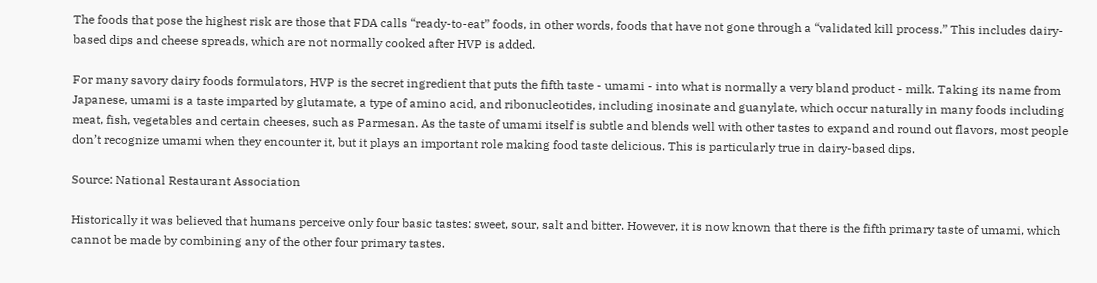The foods that pose the highest risk are those that FDA calls “ready-to-eat” foods, in other words, foods that have not gone through a “validated kill process.” This includes dairy-based dips and cheese spreads, which are not normally cooked after HVP is added.

For many savory dairy foods formulators, HVP is the secret ingredient that puts the fifth taste - umami - into what is normally a very bland product - milk. Taking its name from Japanese, umami is a taste imparted by glutamate, a type of amino acid, and ribonucleotides, including inosinate and guanylate, which occur naturally in many foods including meat, fish, vegetables and certain cheeses, such as Parmesan. As the taste of umami itself is subtle and blends well with other tastes to expand and round out flavors, most people don’t recognize umami when they encounter it, but it plays an important role making food taste delicious. This is particularly true in dairy-based dips.

Source: National Restaurant Association

Historically it was believed that humans perceive only four basic tastes: sweet, sour, salt and bitter. However, it is now known that there is the fifth primary taste of umami, which cannot be made by combining any of the other four primary tastes.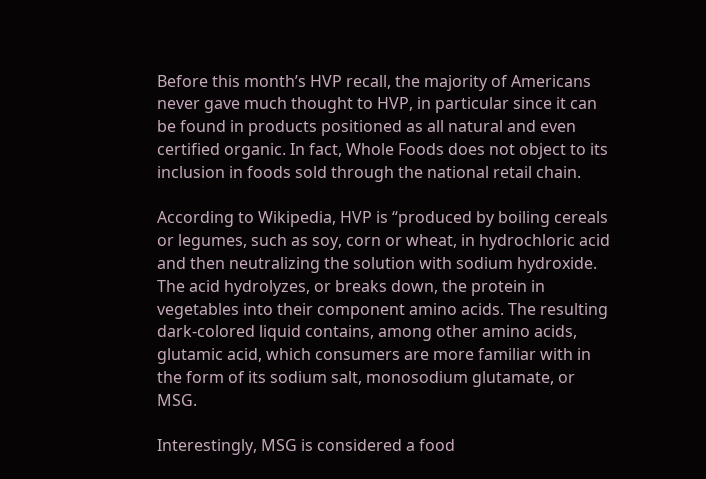Before this month’s HVP recall, the majority of Americans never gave much thought to HVP, in particular since it can be found in products positioned as all natural and even certified organic. In fact, Whole Foods does not object to its inclusion in foods sold through the national retail chain.

According to Wikipedia, HVP is “produced by boiling cereals or legumes, such as soy, corn or wheat, in hydrochloric acid and then neutralizing the solution with sodium hydroxide. The acid hydrolyzes, or breaks down, the protein in vegetables into their component amino acids. The resulting dark-colored liquid contains, among other amino acids, glutamic acid, which consumers are more familiar with in the form of its sodium salt, monosodium glutamate, or MSG.

Interestingly, MSG is considered a food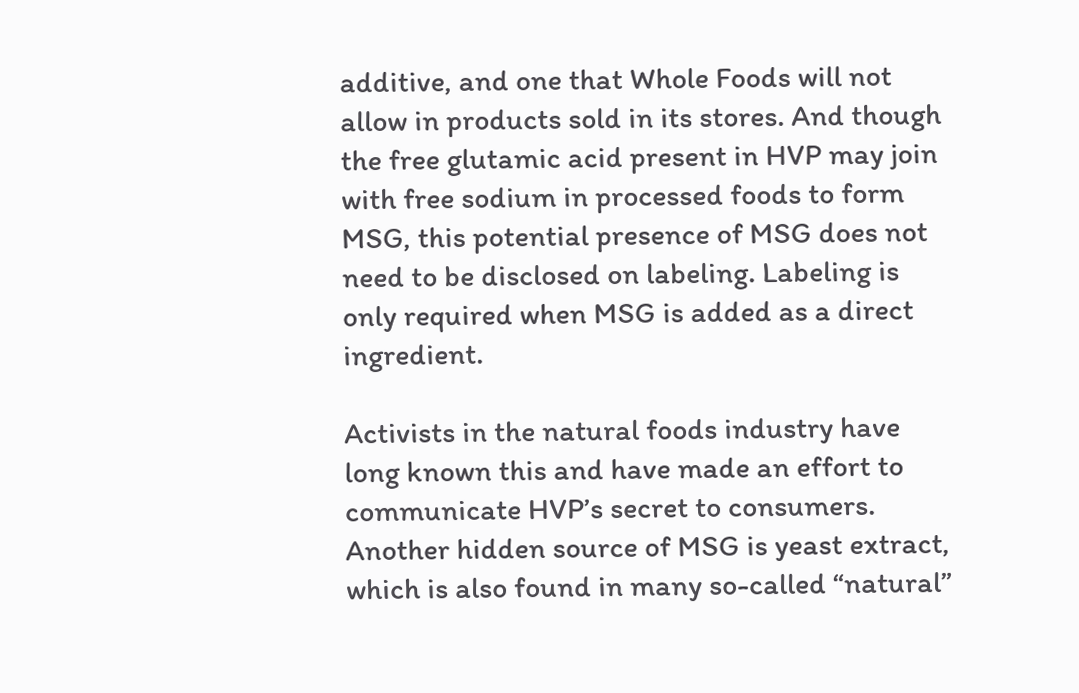additive, and one that Whole Foods will not allow in products sold in its stores. And though the free glutamic acid present in HVP may join with free sodium in processed foods to form MSG, this potential presence of MSG does not need to be disclosed on labeling. Labeling is only required when MSG is added as a direct ingredient.

Activists in the natural foods industry have long known this and have made an effort to communicate HVP’s secret to consumers. Another hidden source of MSG is yeast extract, which is also found in many so-called “natural”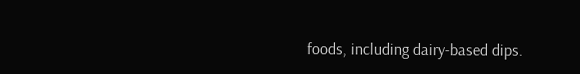foods, including dairy-based dips.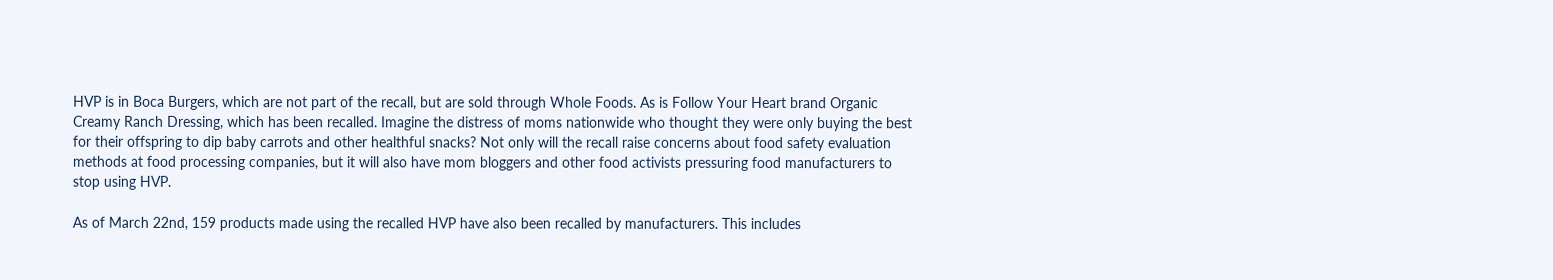HVP is in Boca Burgers, which are not part of the recall, but are sold through Whole Foods. As is Follow Your Heart brand Organic Creamy Ranch Dressing, which has been recalled. Imagine the distress of moms nationwide who thought they were only buying the best for their offspring to dip baby carrots and other healthful snacks? Not only will the recall raise concerns about food safety evaluation methods at food processing companies, but it will also have mom bloggers and other food activists pressuring food manufacturers to stop using HVP.

As of March 22nd, 159 products made using the recalled HVP have also been recalled by manufacturers. This includes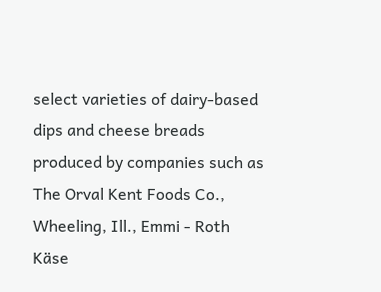select varieties of dairy-based dips and cheese breads produced by companies such as The Orval Kent Foods Co., Wheeling, Ill., Emmi - Roth Käse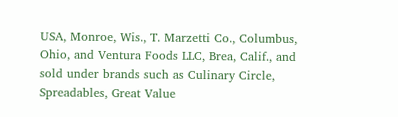USA, Monroe, Wis., T. Marzetti Co., Columbus, Ohio, and Ventura Foods LLC, Brea, Calif., and sold under brands such as Culinary Circle, Spreadables, Great Value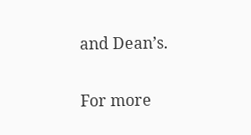and Dean’s.

For more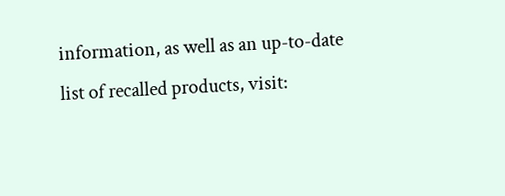information, as well as an up-to-date list of recalled products, visit: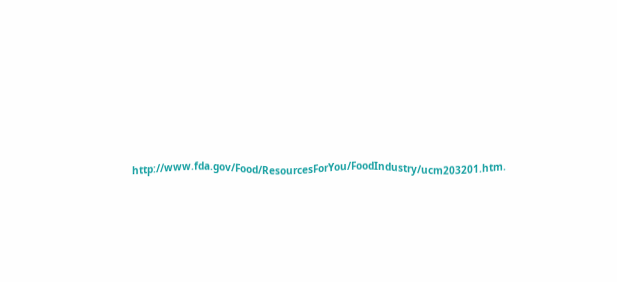http://www.fda.gov/Food/ResourcesForYou/FoodIndustry/ucm203201.htm.